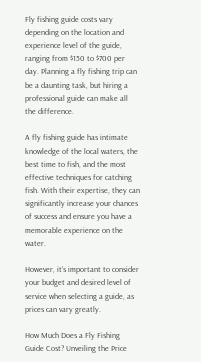Fly fishing guide costs vary depending on the location and experience level of the guide, ranging from $150 to $700 per day. Planning a fly fishing trip can be a daunting task, but hiring a professional guide can make all the difference.

A fly fishing guide has intimate knowledge of the local waters, the best time to fish, and the most effective techniques for catching fish. With their expertise, they can significantly increase your chances of success and ensure you have a memorable experience on the water.

However, it’s important to consider your budget and desired level of service when selecting a guide, as prices can vary greatly.

How Much Does a Fly Fishing Guide Cost? Unveiling the Price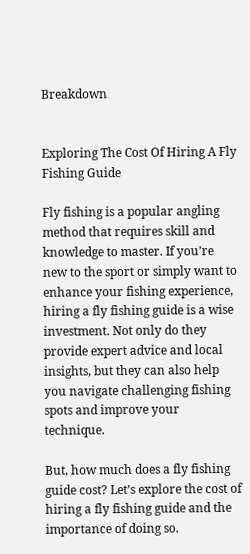Breakdown


Exploring The Cost Of Hiring A Fly Fishing Guide

Fly fishing is a popular angling method that requires skill and knowledge to master. If you’re new to the sport or simply want to enhance your fishing experience, hiring a fly fishing guide is a wise investment. Not only do they provide expert advice and local insights, but they can also help you navigate challenging fishing spots and improve your technique.

But, how much does a fly fishing guide cost? Let’s explore the cost of hiring a fly fishing guide and the importance of doing so.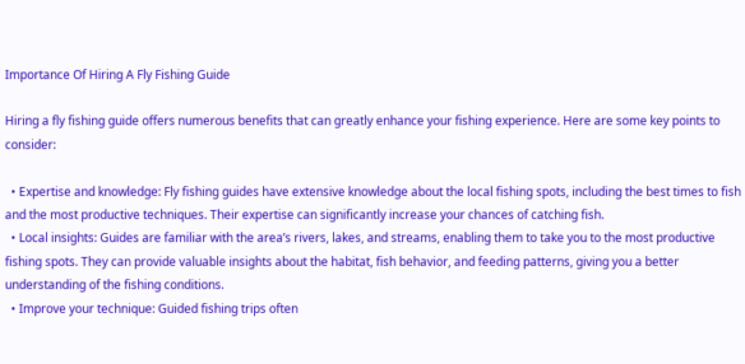Importance Of Hiring A Fly Fishing Guide

Hiring a fly fishing guide offers numerous benefits that can greatly enhance your fishing experience. Here are some key points to consider:

  • Expertise and knowledge: Fly fishing guides have extensive knowledge about the local fishing spots, including the best times to fish and the most productive techniques. Their expertise can significantly increase your chances of catching fish.
  • Local insights: Guides are familiar with the area’s rivers, lakes, and streams, enabling them to take you to the most productive fishing spots. They can provide valuable insights about the habitat, fish behavior, and feeding patterns, giving you a better understanding of the fishing conditions.
  • Improve your technique: Guided fishing trips often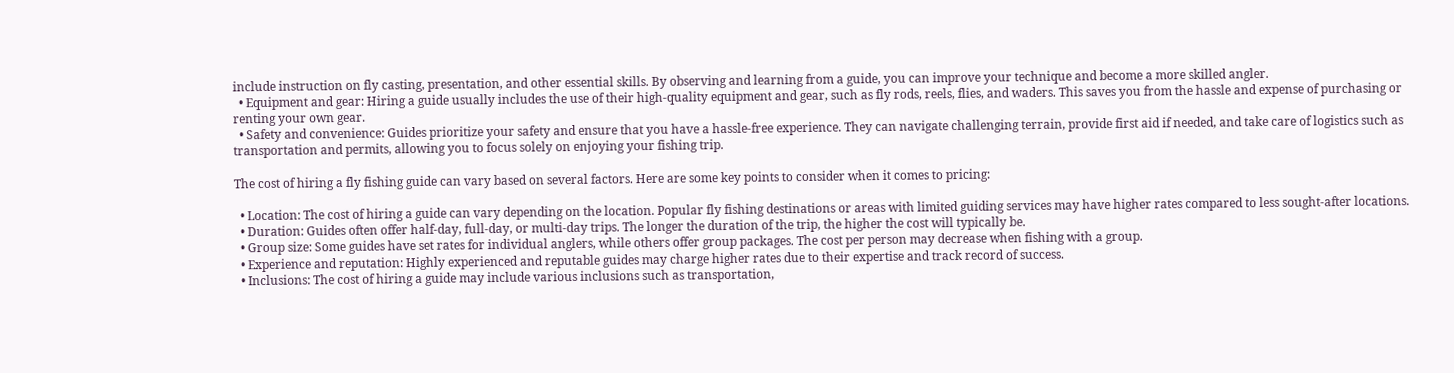include instruction on fly casting, presentation, and other essential skills. By observing and learning from a guide, you can improve your technique and become a more skilled angler.
  • Equipment and gear: Hiring a guide usually includes the use of their high-quality equipment and gear, such as fly rods, reels, flies, and waders. This saves you from the hassle and expense of purchasing or renting your own gear.
  • Safety and convenience: Guides prioritize your safety and ensure that you have a hassle-free experience. They can navigate challenging terrain, provide first aid if needed, and take care of logistics such as transportation and permits, allowing you to focus solely on enjoying your fishing trip.

The cost of hiring a fly fishing guide can vary based on several factors. Here are some key points to consider when it comes to pricing:

  • Location: The cost of hiring a guide can vary depending on the location. Popular fly fishing destinations or areas with limited guiding services may have higher rates compared to less sought-after locations.
  • Duration: Guides often offer half-day, full-day, or multi-day trips. The longer the duration of the trip, the higher the cost will typically be.
  • Group size: Some guides have set rates for individual anglers, while others offer group packages. The cost per person may decrease when fishing with a group.
  • Experience and reputation: Highly experienced and reputable guides may charge higher rates due to their expertise and track record of success.
  • Inclusions: The cost of hiring a guide may include various inclusions such as transportation,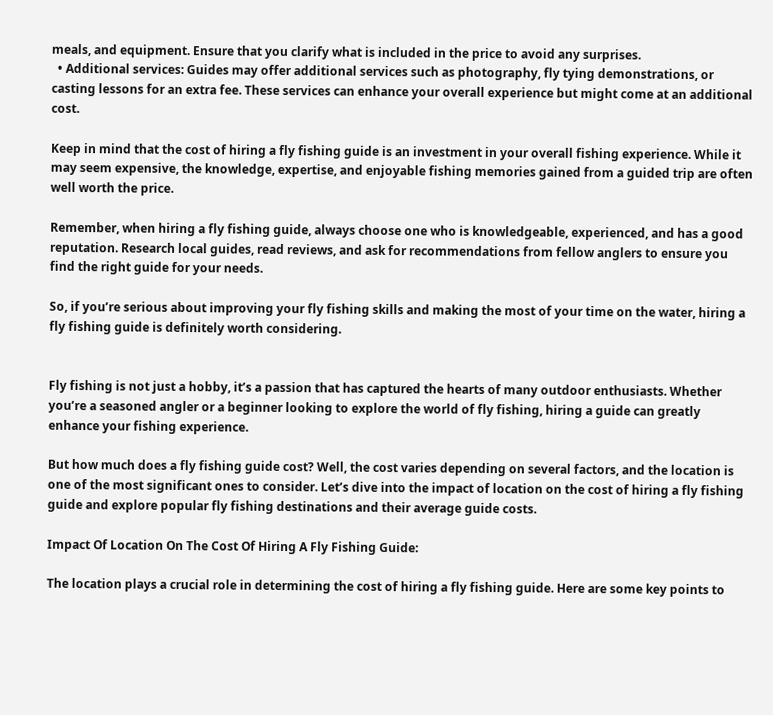meals, and equipment. Ensure that you clarify what is included in the price to avoid any surprises.
  • Additional services: Guides may offer additional services such as photography, fly tying demonstrations, or casting lessons for an extra fee. These services can enhance your overall experience but might come at an additional cost.

Keep in mind that the cost of hiring a fly fishing guide is an investment in your overall fishing experience. While it may seem expensive, the knowledge, expertise, and enjoyable fishing memories gained from a guided trip are often well worth the price.

Remember, when hiring a fly fishing guide, always choose one who is knowledgeable, experienced, and has a good reputation. Research local guides, read reviews, and ask for recommendations from fellow anglers to ensure you find the right guide for your needs.

So, if you’re serious about improving your fly fishing skills and making the most of your time on the water, hiring a fly fishing guide is definitely worth considering.


Fly fishing is not just a hobby, it’s a passion that has captured the hearts of many outdoor enthusiasts. Whether you’re a seasoned angler or a beginner looking to explore the world of fly fishing, hiring a guide can greatly enhance your fishing experience.

But how much does a fly fishing guide cost? Well, the cost varies depending on several factors, and the location is one of the most significant ones to consider. Let’s dive into the impact of location on the cost of hiring a fly fishing guide and explore popular fly fishing destinations and their average guide costs.

Impact Of Location On The Cost Of Hiring A Fly Fishing Guide:

The location plays a crucial role in determining the cost of hiring a fly fishing guide. Here are some key points to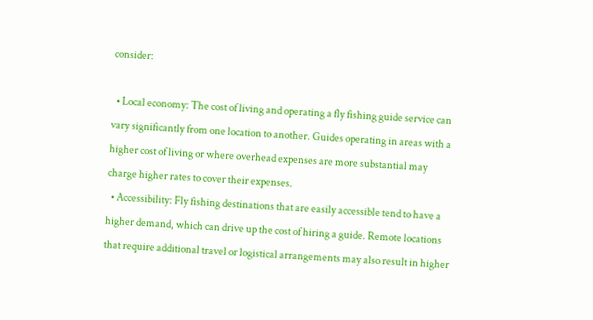consider:

  • Local economy: The cost of living and operating a fly fishing guide service can vary significantly from one location to another. Guides operating in areas with a higher cost of living or where overhead expenses are more substantial may charge higher rates to cover their expenses.
  • Accessibility: Fly fishing destinations that are easily accessible tend to have a higher demand, which can drive up the cost of hiring a guide. Remote locations that require additional travel or logistical arrangements may also result in higher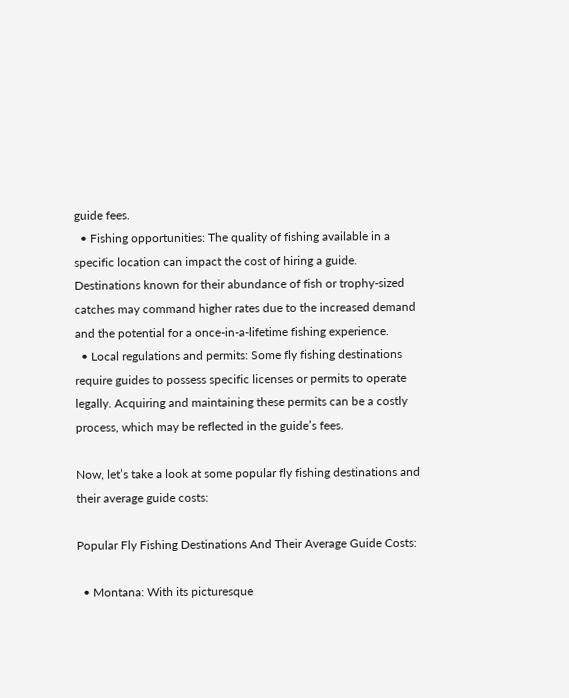guide fees.
  • Fishing opportunities: The quality of fishing available in a specific location can impact the cost of hiring a guide. Destinations known for their abundance of fish or trophy-sized catches may command higher rates due to the increased demand and the potential for a once-in-a-lifetime fishing experience.
  • Local regulations and permits: Some fly fishing destinations require guides to possess specific licenses or permits to operate legally. Acquiring and maintaining these permits can be a costly process, which may be reflected in the guide’s fees.

Now, let’s take a look at some popular fly fishing destinations and their average guide costs:

Popular Fly Fishing Destinations And Their Average Guide Costs:

  • Montana: With its picturesque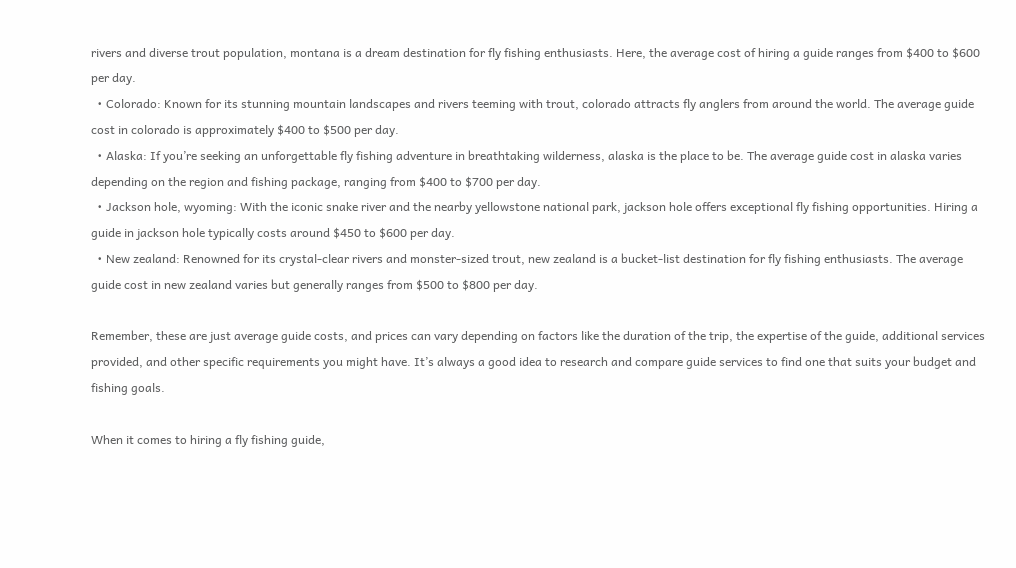rivers and diverse trout population, montana is a dream destination for fly fishing enthusiasts. Here, the average cost of hiring a guide ranges from $400 to $600 per day.
  • Colorado: Known for its stunning mountain landscapes and rivers teeming with trout, colorado attracts fly anglers from around the world. The average guide cost in colorado is approximately $400 to $500 per day.
  • Alaska: If you’re seeking an unforgettable fly fishing adventure in breathtaking wilderness, alaska is the place to be. The average guide cost in alaska varies depending on the region and fishing package, ranging from $400 to $700 per day.
  • Jackson hole, wyoming: With the iconic snake river and the nearby yellowstone national park, jackson hole offers exceptional fly fishing opportunities. Hiring a guide in jackson hole typically costs around $450 to $600 per day.
  • New zealand: Renowned for its crystal-clear rivers and monster-sized trout, new zealand is a bucket-list destination for fly fishing enthusiasts. The average guide cost in new zealand varies but generally ranges from $500 to $800 per day.

Remember, these are just average guide costs, and prices can vary depending on factors like the duration of the trip, the expertise of the guide, additional services provided, and other specific requirements you might have. It’s always a good idea to research and compare guide services to find one that suits your budget and fishing goals.

When it comes to hiring a fly fishing guide,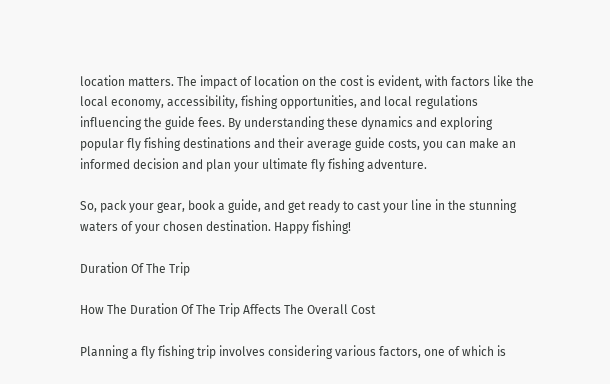location matters. The impact of location on the cost is evident, with factors like the local economy, accessibility, fishing opportunities, and local regulations influencing the guide fees. By understanding these dynamics and exploring popular fly fishing destinations and their average guide costs, you can make an informed decision and plan your ultimate fly fishing adventure.

So, pack your gear, book a guide, and get ready to cast your line in the stunning waters of your chosen destination. Happy fishing!

Duration Of The Trip

How The Duration Of The Trip Affects The Overall Cost

Planning a fly fishing trip involves considering various factors, one of which is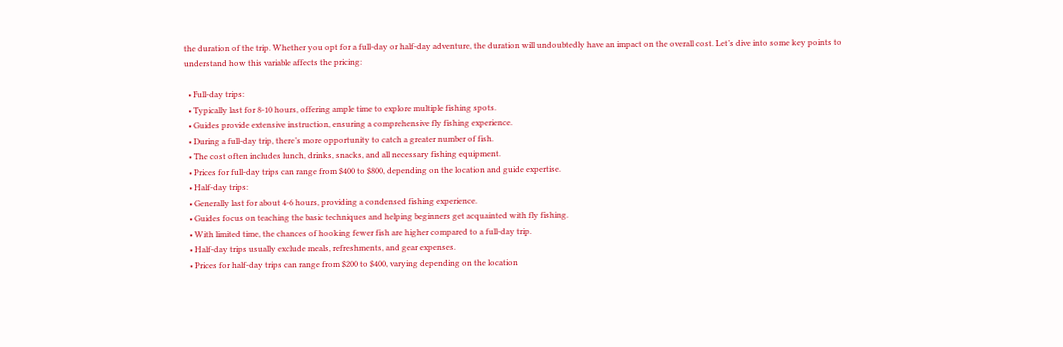the duration of the trip. Whether you opt for a full-day or half-day adventure, the duration will undoubtedly have an impact on the overall cost. Let’s dive into some key points to understand how this variable affects the pricing:

  • Full-day trips:
  • Typically last for 8-10 hours, offering ample time to explore multiple fishing spots.
  • Guides provide extensive instruction, ensuring a comprehensive fly fishing experience.
  • During a full-day trip, there’s more opportunity to catch a greater number of fish.
  • The cost often includes lunch, drinks, snacks, and all necessary fishing equipment.
  • Prices for full-day trips can range from $400 to $800, depending on the location and guide expertise.
  • Half-day trips:
  • Generally last for about 4-6 hours, providing a condensed fishing experience.
  • Guides focus on teaching the basic techniques and helping beginners get acquainted with fly fishing.
  • With limited time, the chances of hooking fewer fish are higher compared to a full-day trip.
  • Half-day trips usually exclude meals, refreshments, and gear expenses.
  • Prices for half-day trips can range from $200 to $400, varying depending on the location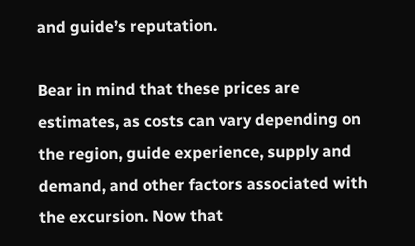and guide’s reputation.

Bear in mind that these prices are estimates, as costs can vary depending on the region, guide experience, supply and demand, and other factors associated with the excursion. Now that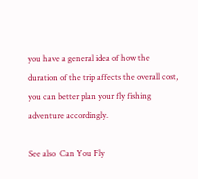you have a general idea of how the duration of the trip affects the overall cost, you can better plan your fly fishing adventure accordingly.

See also  Can You Fly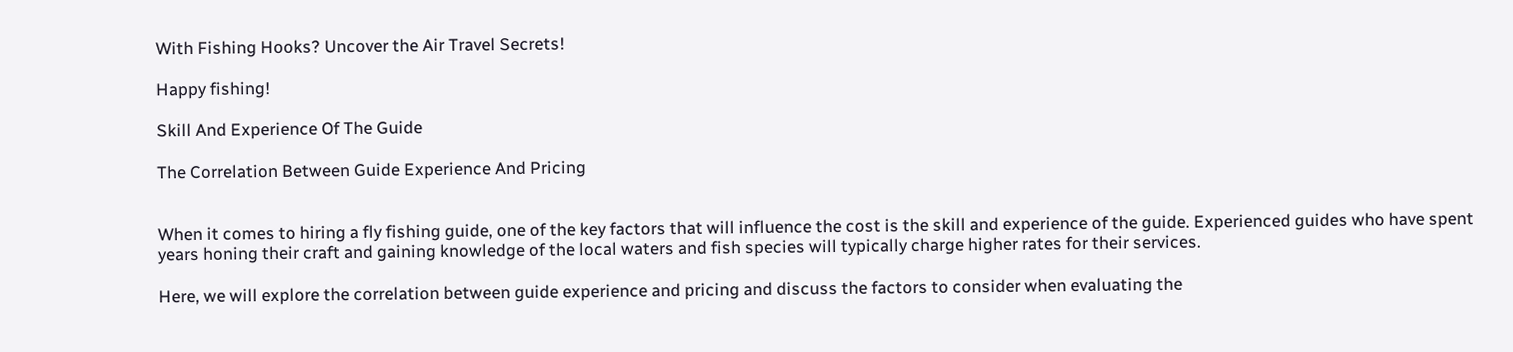With Fishing Hooks? Uncover the Air Travel Secrets!

Happy fishing!

Skill And Experience Of The Guide

The Correlation Between Guide Experience And Pricing


When it comes to hiring a fly fishing guide, one of the key factors that will influence the cost is the skill and experience of the guide. Experienced guides who have spent years honing their craft and gaining knowledge of the local waters and fish species will typically charge higher rates for their services.

Here, we will explore the correlation between guide experience and pricing and discuss the factors to consider when evaluating the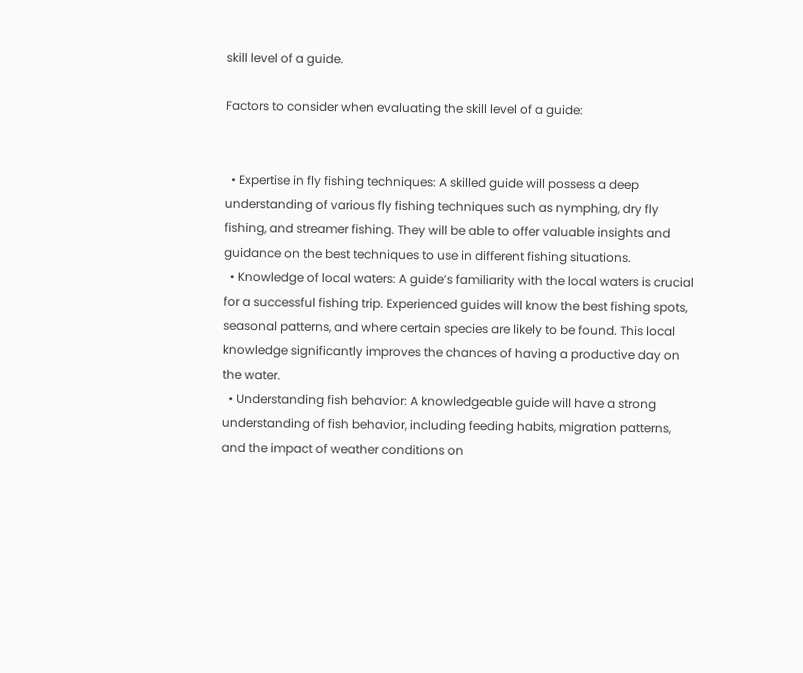skill level of a guide.

Factors to consider when evaluating the skill level of a guide:


  • Expertise in fly fishing techniques: A skilled guide will possess a deep understanding of various fly fishing techniques such as nymphing, dry fly fishing, and streamer fishing. They will be able to offer valuable insights and guidance on the best techniques to use in different fishing situations.
  • Knowledge of local waters: A guide’s familiarity with the local waters is crucial for a successful fishing trip. Experienced guides will know the best fishing spots, seasonal patterns, and where certain species are likely to be found. This local knowledge significantly improves the chances of having a productive day on the water.
  • Understanding fish behavior: A knowledgeable guide will have a strong understanding of fish behavior, including feeding habits, migration patterns, and the impact of weather conditions on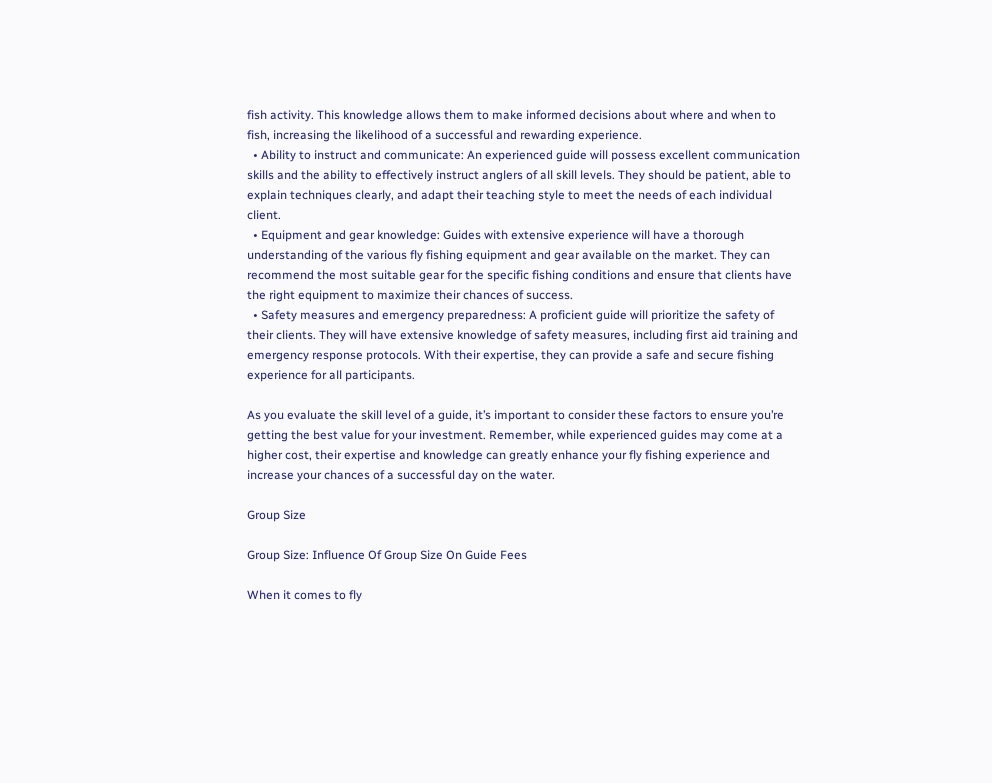fish activity. This knowledge allows them to make informed decisions about where and when to fish, increasing the likelihood of a successful and rewarding experience.
  • Ability to instruct and communicate: An experienced guide will possess excellent communication skills and the ability to effectively instruct anglers of all skill levels. They should be patient, able to explain techniques clearly, and adapt their teaching style to meet the needs of each individual client.
  • Equipment and gear knowledge: Guides with extensive experience will have a thorough understanding of the various fly fishing equipment and gear available on the market. They can recommend the most suitable gear for the specific fishing conditions and ensure that clients have the right equipment to maximize their chances of success.
  • Safety measures and emergency preparedness: A proficient guide will prioritize the safety of their clients. They will have extensive knowledge of safety measures, including first aid training and emergency response protocols. With their expertise, they can provide a safe and secure fishing experience for all participants.

As you evaluate the skill level of a guide, it’s important to consider these factors to ensure you’re getting the best value for your investment. Remember, while experienced guides may come at a higher cost, their expertise and knowledge can greatly enhance your fly fishing experience and increase your chances of a successful day on the water.

Group Size

Group Size: Influence Of Group Size On Guide Fees

When it comes to fly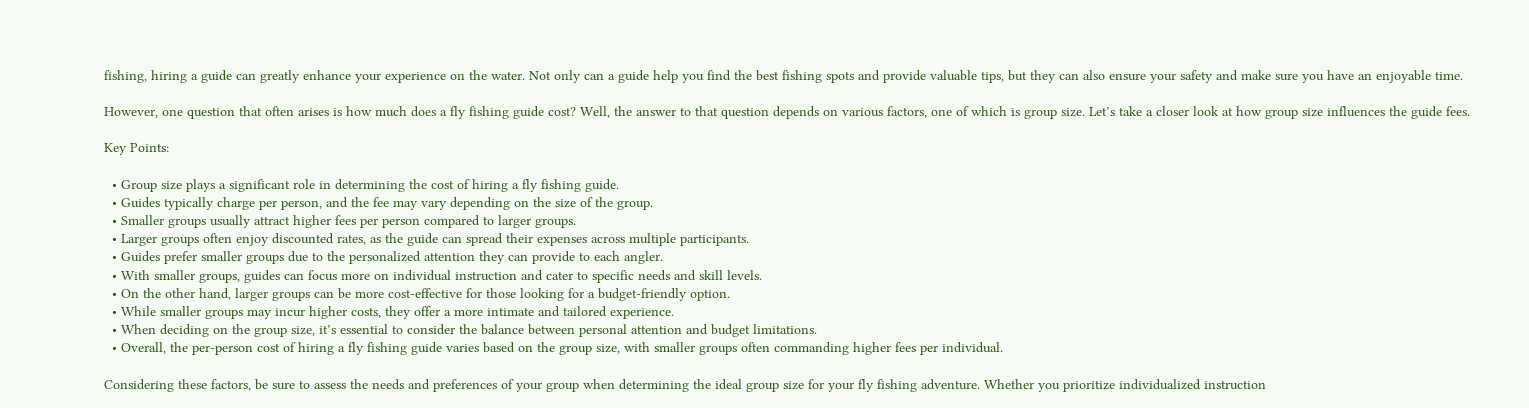fishing, hiring a guide can greatly enhance your experience on the water. Not only can a guide help you find the best fishing spots and provide valuable tips, but they can also ensure your safety and make sure you have an enjoyable time.

However, one question that often arises is how much does a fly fishing guide cost? Well, the answer to that question depends on various factors, one of which is group size. Let’s take a closer look at how group size influences the guide fees.

Key Points:

  • Group size plays a significant role in determining the cost of hiring a fly fishing guide.
  • Guides typically charge per person, and the fee may vary depending on the size of the group.
  • Smaller groups usually attract higher fees per person compared to larger groups.
  • Larger groups often enjoy discounted rates, as the guide can spread their expenses across multiple participants.
  • Guides prefer smaller groups due to the personalized attention they can provide to each angler.
  • With smaller groups, guides can focus more on individual instruction and cater to specific needs and skill levels.
  • On the other hand, larger groups can be more cost-effective for those looking for a budget-friendly option.
  • While smaller groups may incur higher costs, they offer a more intimate and tailored experience.
  • When deciding on the group size, it’s essential to consider the balance between personal attention and budget limitations.
  • Overall, the per-person cost of hiring a fly fishing guide varies based on the group size, with smaller groups often commanding higher fees per individual.

Considering these factors, be sure to assess the needs and preferences of your group when determining the ideal group size for your fly fishing adventure. Whether you prioritize individualized instruction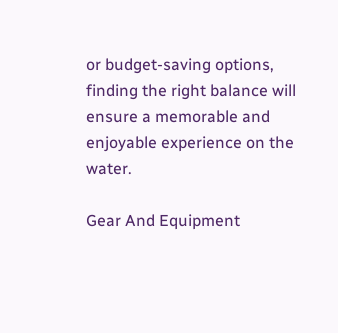or budget-saving options, finding the right balance will ensure a memorable and enjoyable experience on the water.

Gear And Equipment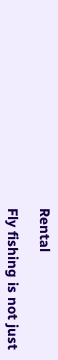Rental

Fly fishing is not just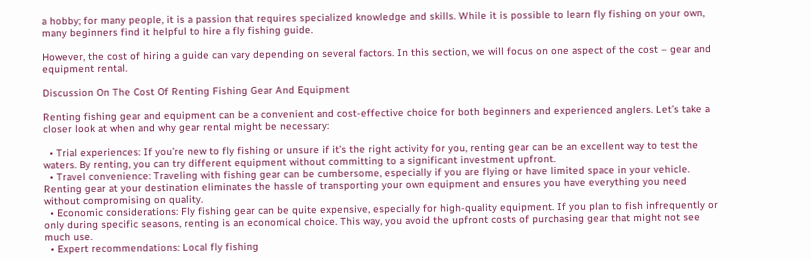a hobby; for many people, it is a passion that requires specialized knowledge and skills. While it is possible to learn fly fishing on your own, many beginners find it helpful to hire a fly fishing guide.

However, the cost of hiring a guide can vary depending on several factors. In this section, we will focus on one aspect of the cost – gear and equipment rental.

Discussion On The Cost Of Renting Fishing Gear And Equipment

Renting fishing gear and equipment can be a convenient and cost-effective choice for both beginners and experienced anglers. Let’s take a closer look at when and why gear rental might be necessary:

  • Trial experiences: If you’re new to fly fishing or unsure if it’s the right activity for you, renting gear can be an excellent way to test the waters. By renting, you can try different equipment without committing to a significant investment upfront.
  • Travel convenience: Traveling with fishing gear can be cumbersome, especially if you are flying or have limited space in your vehicle. Renting gear at your destination eliminates the hassle of transporting your own equipment and ensures you have everything you need without compromising on quality.
  • Economic considerations: Fly fishing gear can be quite expensive, especially for high-quality equipment. If you plan to fish infrequently or only during specific seasons, renting is an economical choice. This way, you avoid the upfront costs of purchasing gear that might not see much use.
  • Expert recommendations: Local fly fishing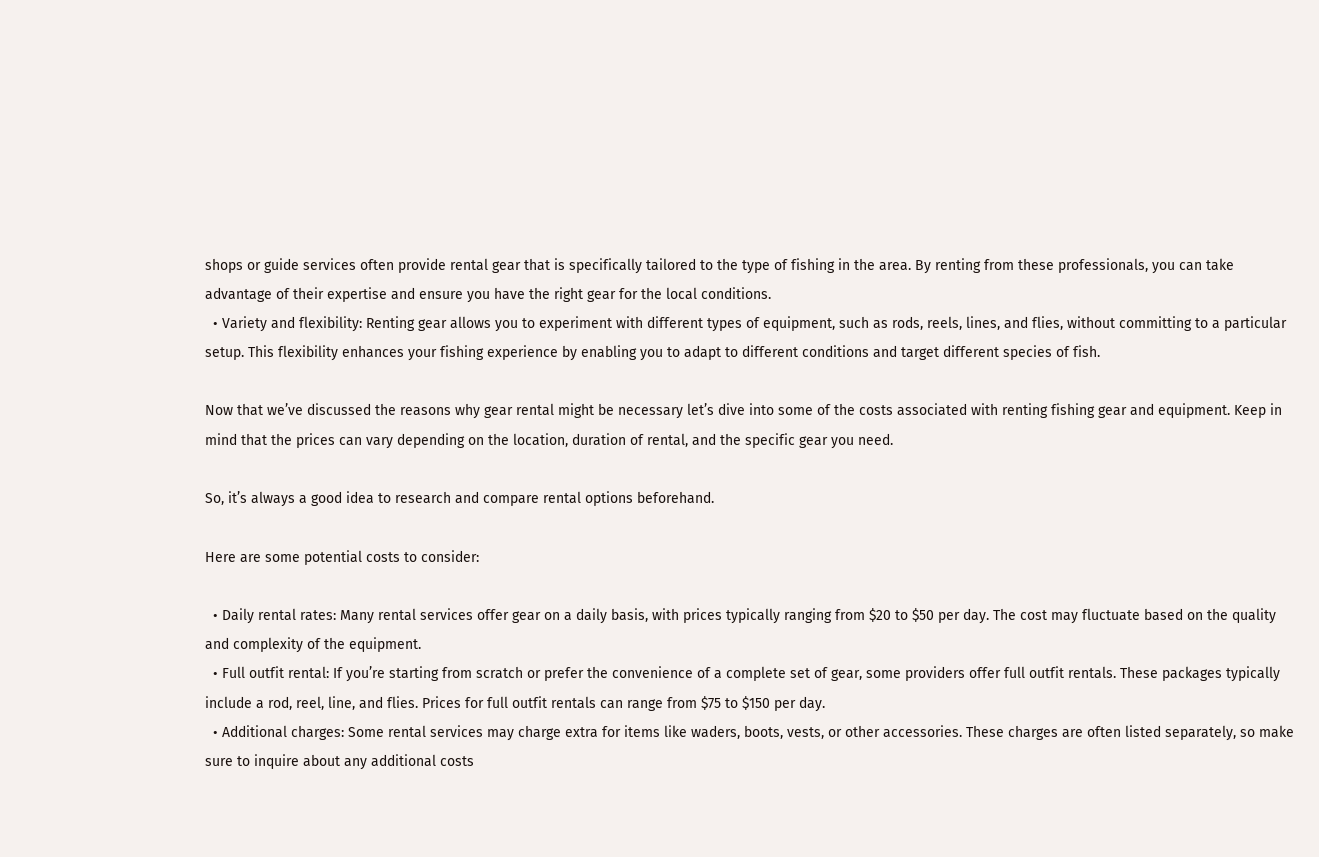shops or guide services often provide rental gear that is specifically tailored to the type of fishing in the area. By renting from these professionals, you can take advantage of their expertise and ensure you have the right gear for the local conditions.
  • Variety and flexibility: Renting gear allows you to experiment with different types of equipment, such as rods, reels, lines, and flies, without committing to a particular setup. This flexibility enhances your fishing experience by enabling you to adapt to different conditions and target different species of fish.

Now that we’ve discussed the reasons why gear rental might be necessary let’s dive into some of the costs associated with renting fishing gear and equipment. Keep in mind that the prices can vary depending on the location, duration of rental, and the specific gear you need.

So, it’s always a good idea to research and compare rental options beforehand.

Here are some potential costs to consider:

  • Daily rental rates: Many rental services offer gear on a daily basis, with prices typically ranging from $20 to $50 per day. The cost may fluctuate based on the quality and complexity of the equipment.
  • Full outfit rental: If you’re starting from scratch or prefer the convenience of a complete set of gear, some providers offer full outfit rentals. These packages typically include a rod, reel, line, and flies. Prices for full outfit rentals can range from $75 to $150 per day.
  • Additional charges: Some rental services may charge extra for items like waders, boots, vests, or other accessories. These charges are often listed separately, so make sure to inquire about any additional costs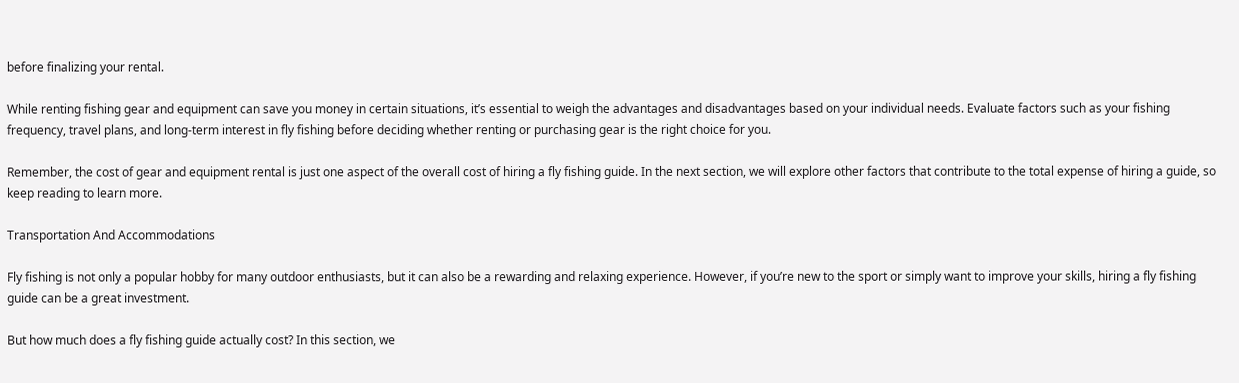before finalizing your rental.

While renting fishing gear and equipment can save you money in certain situations, it’s essential to weigh the advantages and disadvantages based on your individual needs. Evaluate factors such as your fishing frequency, travel plans, and long-term interest in fly fishing before deciding whether renting or purchasing gear is the right choice for you.

Remember, the cost of gear and equipment rental is just one aspect of the overall cost of hiring a fly fishing guide. In the next section, we will explore other factors that contribute to the total expense of hiring a guide, so keep reading to learn more.

Transportation And Accommodations

Fly fishing is not only a popular hobby for many outdoor enthusiasts, but it can also be a rewarding and relaxing experience. However, if you’re new to the sport or simply want to improve your skills, hiring a fly fishing guide can be a great investment.

But how much does a fly fishing guide actually cost? In this section, we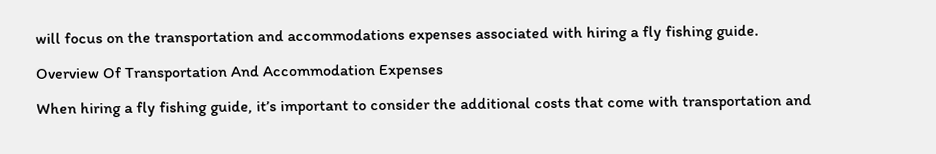will focus on the transportation and accommodations expenses associated with hiring a fly fishing guide.

Overview Of Transportation And Accommodation Expenses

When hiring a fly fishing guide, it’s important to consider the additional costs that come with transportation and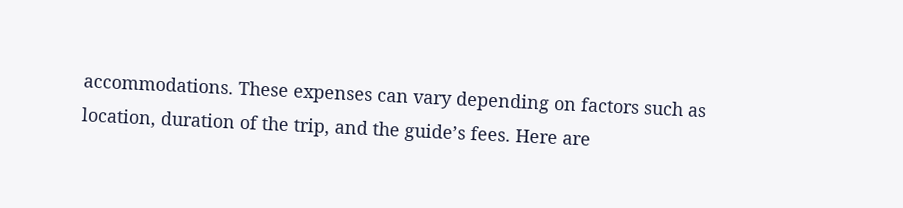accommodations. These expenses can vary depending on factors such as location, duration of the trip, and the guide’s fees. Here are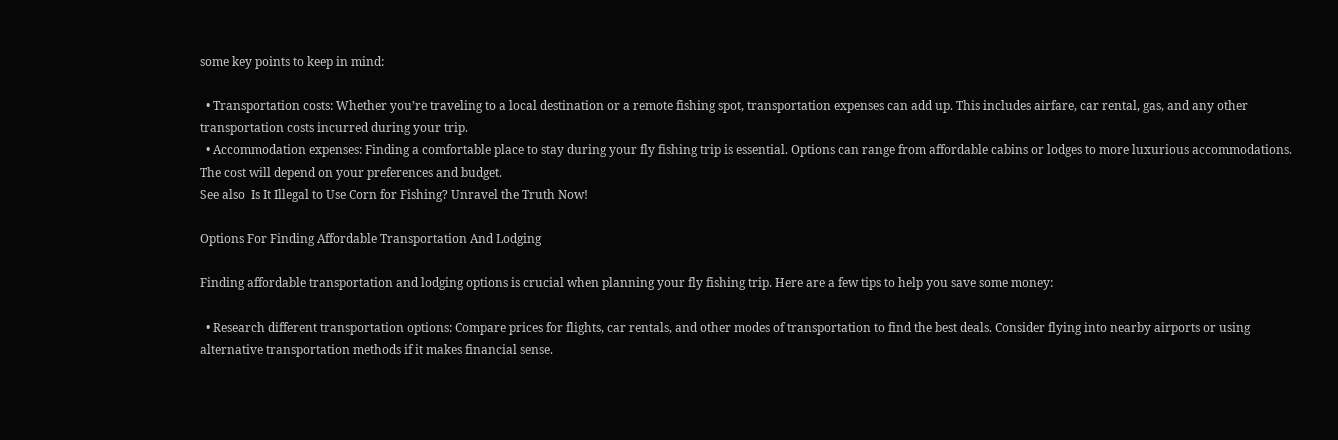some key points to keep in mind:

  • Transportation costs: Whether you’re traveling to a local destination or a remote fishing spot, transportation expenses can add up. This includes airfare, car rental, gas, and any other transportation costs incurred during your trip.
  • Accommodation expenses: Finding a comfortable place to stay during your fly fishing trip is essential. Options can range from affordable cabins or lodges to more luxurious accommodations. The cost will depend on your preferences and budget.
See also  Is It Illegal to Use Corn for Fishing? Unravel the Truth Now!

Options For Finding Affordable Transportation And Lodging

Finding affordable transportation and lodging options is crucial when planning your fly fishing trip. Here are a few tips to help you save some money:

  • Research different transportation options: Compare prices for flights, car rentals, and other modes of transportation to find the best deals. Consider flying into nearby airports or using alternative transportation methods if it makes financial sense.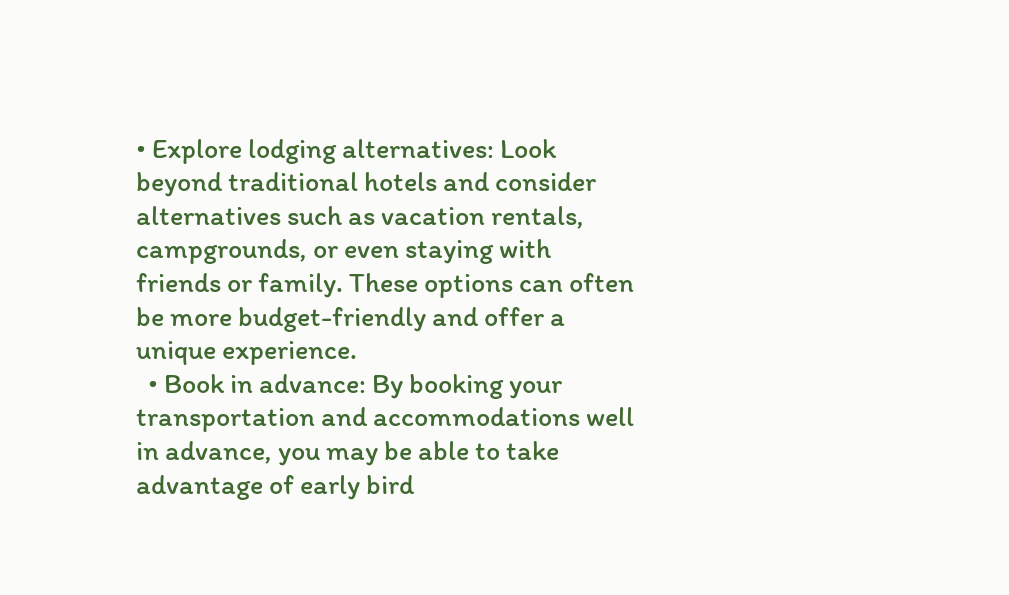• Explore lodging alternatives: Look beyond traditional hotels and consider alternatives such as vacation rentals, campgrounds, or even staying with friends or family. These options can often be more budget-friendly and offer a unique experience.
  • Book in advance: By booking your transportation and accommodations well in advance, you may be able to take advantage of early bird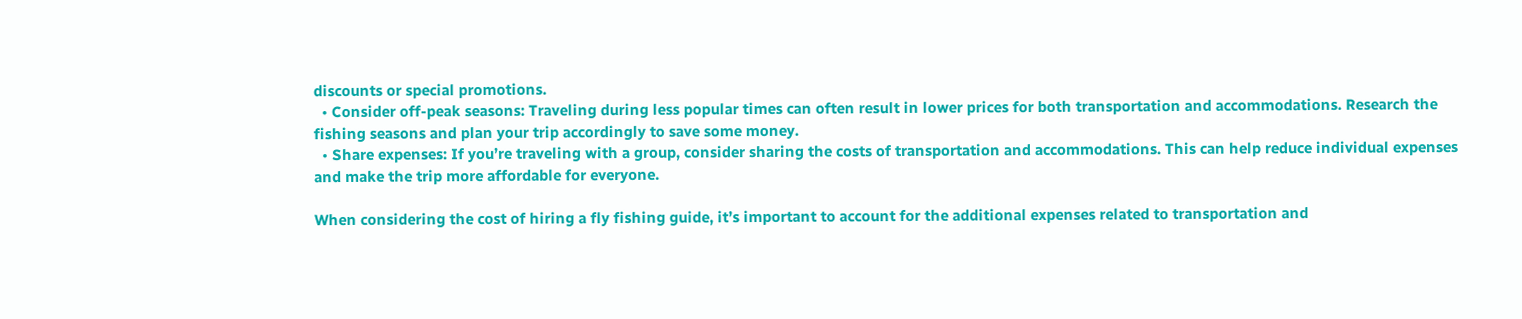discounts or special promotions.
  • Consider off-peak seasons: Traveling during less popular times can often result in lower prices for both transportation and accommodations. Research the fishing seasons and plan your trip accordingly to save some money.
  • Share expenses: If you’re traveling with a group, consider sharing the costs of transportation and accommodations. This can help reduce individual expenses and make the trip more affordable for everyone.

When considering the cost of hiring a fly fishing guide, it’s important to account for the additional expenses related to transportation and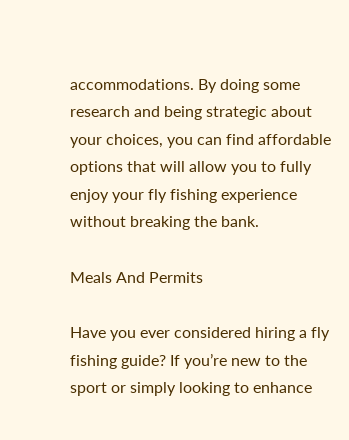accommodations. By doing some research and being strategic about your choices, you can find affordable options that will allow you to fully enjoy your fly fishing experience without breaking the bank.

Meals And Permits

Have you ever considered hiring a fly fishing guide? If you’re new to the sport or simply looking to enhance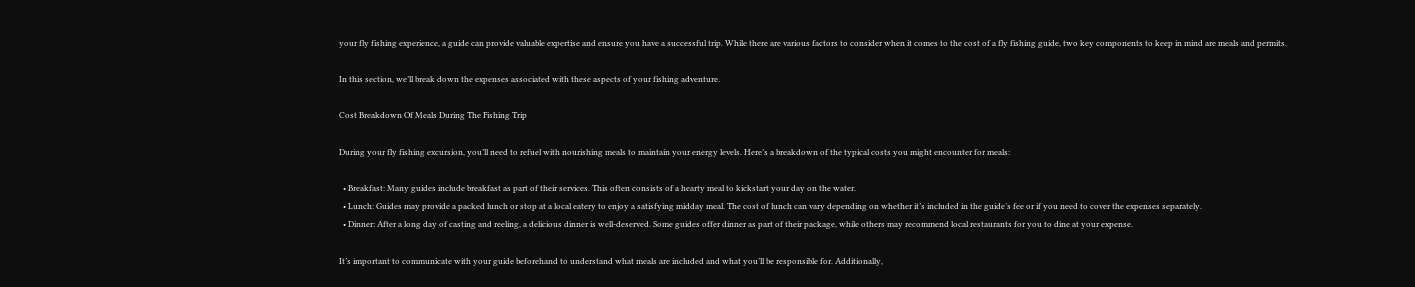your fly fishing experience, a guide can provide valuable expertise and ensure you have a successful trip. While there are various factors to consider when it comes to the cost of a fly fishing guide, two key components to keep in mind are meals and permits.

In this section, we’ll break down the expenses associated with these aspects of your fishing adventure.

Cost Breakdown Of Meals During The Fishing Trip

During your fly fishing excursion, you’ll need to refuel with nourishing meals to maintain your energy levels. Here’s a breakdown of the typical costs you might encounter for meals:

  • Breakfast: Many guides include breakfast as part of their services. This often consists of a hearty meal to kickstart your day on the water.
  • Lunch: Guides may provide a packed lunch or stop at a local eatery to enjoy a satisfying midday meal. The cost of lunch can vary depending on whether it’s included in the guide’s fee or if you need to cover the expenses separately.
  • Dinner: After a long day of casting and reeling, a delicious dinner is well-deserved. Some guides offer dinner as part of their package, while others may recommend local restaurants for you to dine at your expense.

It’s important to communicate with your guide beforehand to understand what meals are included and what you’ll be responsible for. Additionally,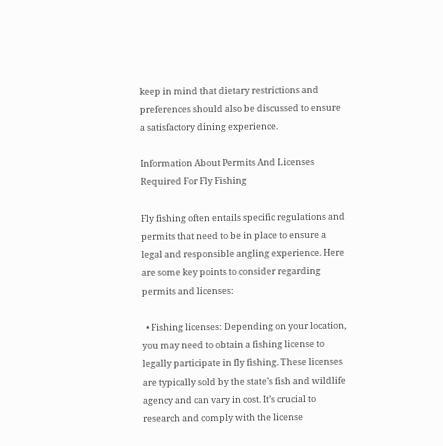keep in mind that dietary restrictions and preferences should also be discussed to ensure a satisfactory dining experience.

Information About Permits And Licenses Required For Fly Fishing

Fly fishing often entails specific regulations and permits that need to be in place to ensure a legal and responsible angling experience. Here are some key points to consider regarding permits and licenses:

  • Fishing licenses: Depending on your location, you may need to obtain a fishing license to legally participate in fly fishing. These licenses are typically sold by the state’s fish and wildlife agency and can vary in cost. It’s crucial to research and comply with the license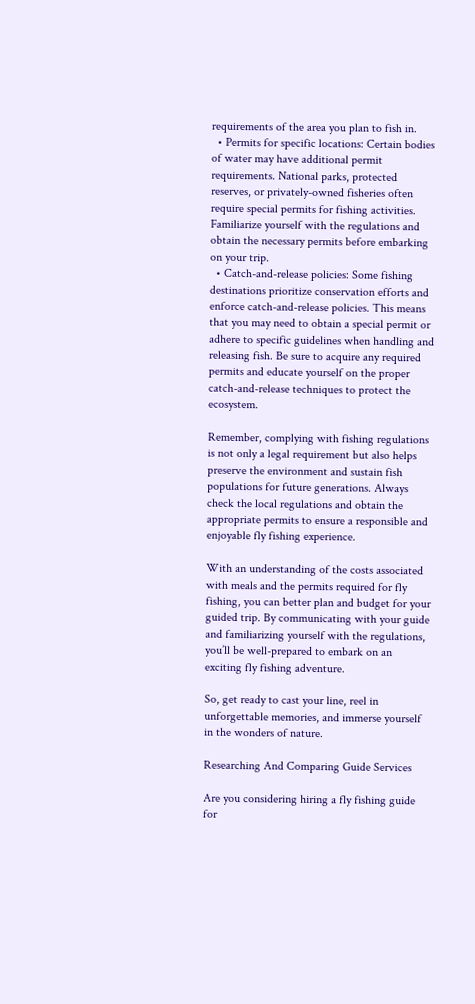requirements of the area you plan to fish in.
  • Permits for specific locations: Certain bodies of water may have additional permit requirements. National parks, protected reserves, or privately-owned fisheries often require special permits for fishing activities. Familiarize yourself with the regulations and obtain the necessary permits before embarking on your trip.
  • Catch-and-release policies: Some fishing destinations prioritize conservation efforts and enforce catch-and-release policies. This means that you may need to obtain a special permit or adhere to specific guidelines when handling and releasing fish. Be sure to acquire any required permits and educate yourself on the proper catch-and-release techniques to protect the ecosystem.

Remember, complying with fishing regulations is not only a legal requirement but also helps preserve the environment and sustain fish populations for future generations. Always check the local regulations and obtain the appropriate permits to ensure a responsible and enjoyable fly fishing experience.

With an understanding of the costs associated with meals and the permits required for fly fishing, you can better plan and budget for your guided trip. By communicating with your guide and familiarizing yourself with the regulations, you’ll be well-prepared to embark on an exciting fly fishing adventure.

So, get ready to cast your line, reel in unforgettable memories, and immerse yourself in the wonders of nature.

Researching And Comparing Guide Services

Are you considering hiring a fly fishing guide for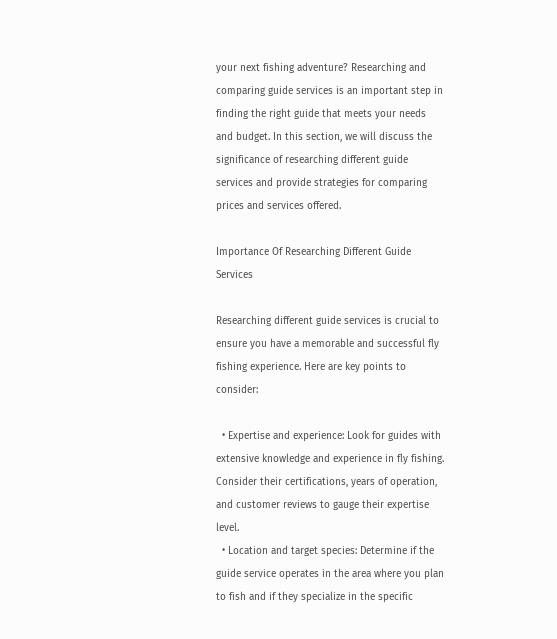your next fishing adventure? Researching and comparing guide services is an important step in finding the right guide that meets your needs and budget. In this section, we will discuss the significance of researching different guide services and provide strategies for comparing prices and services offered.

Importance Of Researching Different Guide Services

Researching different guide services is crucial to ensure you have a memorable and successful fly fishing experience. Here are key points to consider:

  • Expertise and experience: Look for guides with extensive knowledge and experience in fly fishing. Consider their certifications, years of operation, and customer reviews to gauge their expertise level.
  • Location and target species: Determine if the guide service operates in the area where you plan to fish and if they specialize in the specific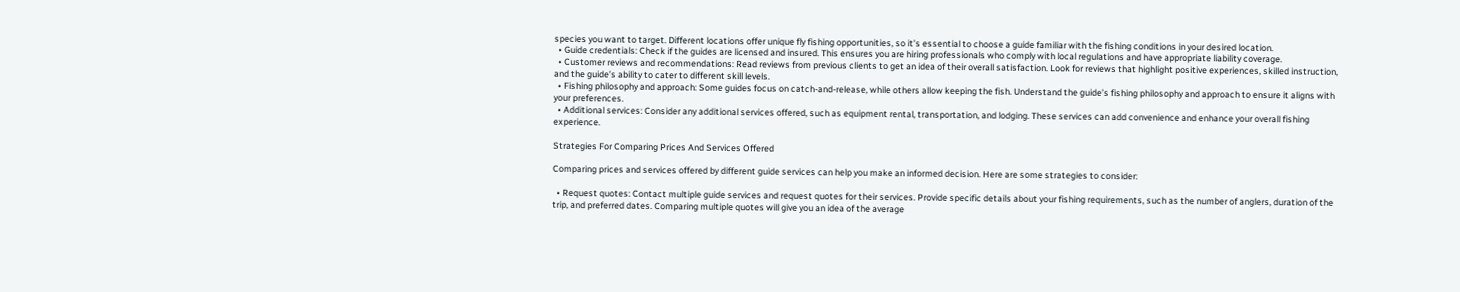species you want to target. Different locations offer unique fly fishing opportunities, so it’s essential to choose a guide familiar with the fishing conditions in your desired location.
  • Guide credentials: Check if the guides are licensed and insured. This ensures you are hiring professionals who comply with local regulations and have appropriate liability coverage.
  • Customer reviews and recommendations: Read reviews from previous clients to get an idea of their overall satisfaction. Look for reviews that highlight positive experiences, skilled instruction, and the guide’s ability to cater to different skill levels.
  • Fishing philosophy and approach: Some guides focus on catch-and-release, while others allow keeping the fish. Understand the guide’s fishing philosophy and approach to ensure it aligns with your preferences.
  • Additional services: Consider any additional services offered, such as equipment rental, transportation, and lodging. These services can add convenience and enhance your overall fishing experience.

Strategies For Comparing Prices And Services Offered

Comparing prices and services offered by different guide services can help you make an informed decision. Here are some strategies to consider:

  • Request quotes: Contact multiple guide services and request quotes for their services. Provide specific details about your fishing requirements, such as the number of anglers, duration of the trip, and preferred dates. Comparing multiple quotes will give you an idea of the average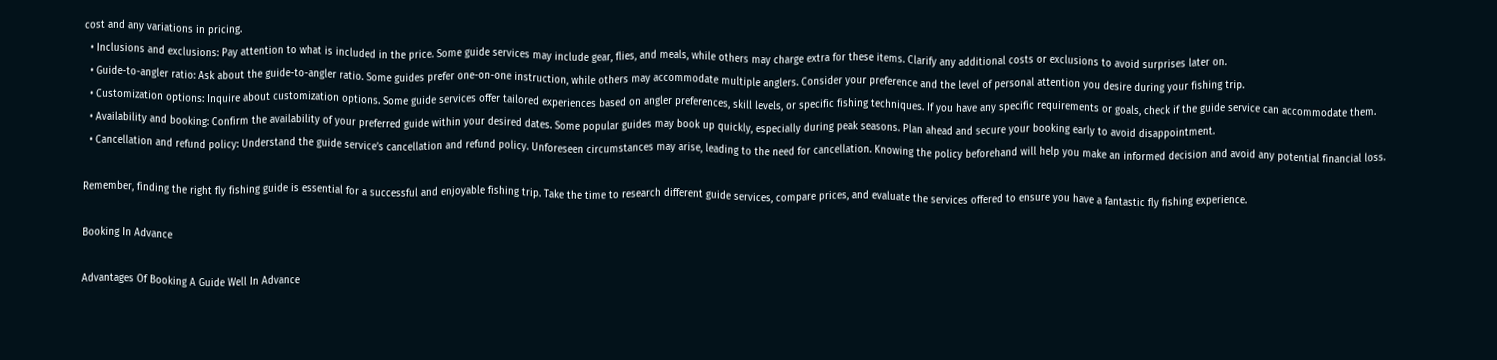cost and any variations in pricing.
  • Inclusions and exclusions: Pay attention to what is included in the price. Some guide services may include gear, flies, and meals, while others may charge extra for these items. Clarify any additional costs or exclusions to avoid surprises later on.
  • Guide-to-angler ratio: Ask about the guide-to-angler ratio. Some guides prefer one-on-one instruction, while others may accommodate multiple anglers. Consider your preference and the level of personal attention you desire during your fishing trip.
  • Customization options: Inquire about customization options. Some guide services offer tailored experiences based on angler preferences, skill levels, or specific fishing techniques. If you have any specific requirements or goals, check if the guide service can accommodate them.
  • Availability and booking: Confirm the availability of your preferred guide within your desired dates. Some popular guides may book up quickly, especially during peak seasons. Plan ahead and secure your booking early to avoid disappointment.
  • Cancellation and refund policy: Understand the guide service’s cancellation and refund policy. Unforeseen circumstances may arise, leading to the need for cancellation. Knowing the policy beforehand will help you make an informed decision and avoid any potential financial loss.

Remember, finding the right fly fishing guide is essential for a successful and enjoyable fishing trip. Take the time to research different guide services, compare prices, and evaluate the services offered to ensure you have a fantastic fly fishing experience.

Booking In Advance

Advantages Of Booking A Guide Well In Advance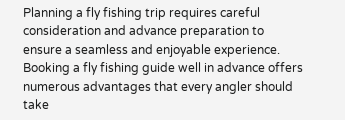Planning a fly fishing trip requires careful consideration and advance preparation to ensure a seamless and enjoyable experience. Booking a fly fishing guide well in advance offers numerous advantages that every angler should take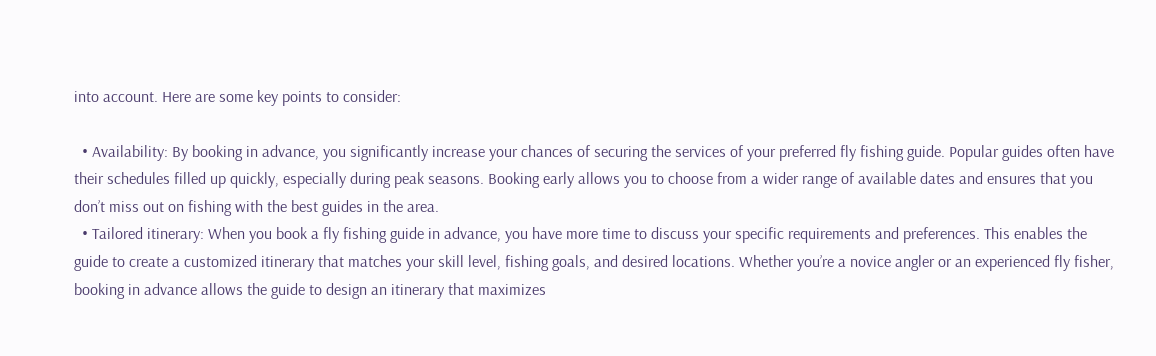into account. Here are some key points to consider:

  • Availability: By booking in advance, you significantly increase your chances of securing the services of your preferred fly fishing guide. Popular guides often have their schedules filled up quickly, especially during peak seasons. Booking early allows you to choose from a wider range of available dates and ensures that you don’t miss out on fishing with the best guides in the area.
  • Tailored itinerary: When you book a fly fishing guide in advance, you have more time to discuss your specific requirements and preferences. This enables the guide to create a customized itinerary that matches your skill level, fishing goals, and desired locations. Whether you’re a novice angler or an experienced fly fisher, booking in advance allows the guide to design an itinerary that maximizes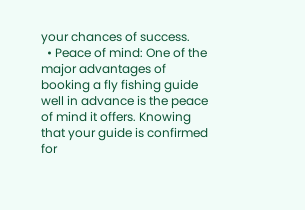your chances of success.
  • Peace of mind: One of the major advantages of booking a fly fishing guide well in advance is the peace of mind it offers. Knowing that your guide is confirmed for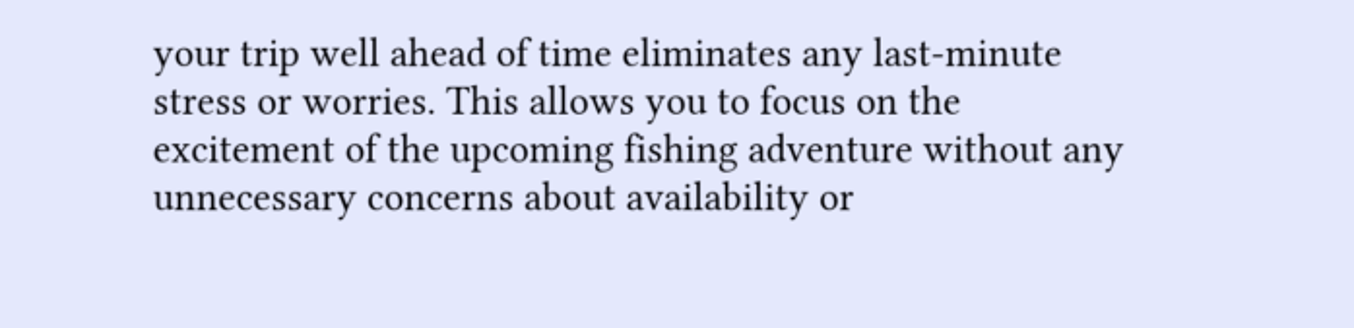your trip well ahead of time eliminates any last-minute stress or worries. This allows you to focus on the excitement of the upcoming fishing adventure without any unnecessary concerns about availability or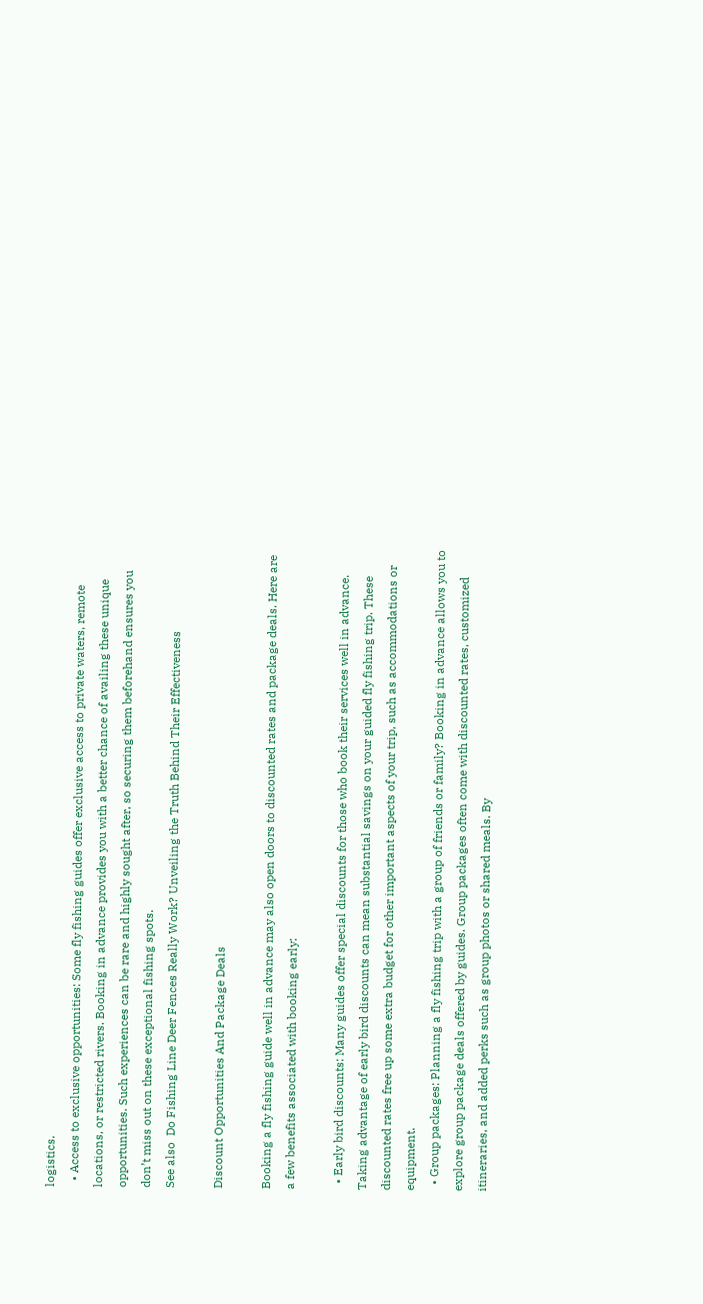logistics.
  • Access to exclusive opportunities: Some fly fishing guides offer exclusive access to private waters, remote locations, or restricted rivers. Booking in advance provides you with a better chance of availing these unique opportunities. Such experiences can be rare and highly sought after, so securing them beforehand ensures you don’t miss out on these exceptional fishing spots.
See also  Do Fishing Line Deer Fences Really Work? Unveiling the Truth Behind Their Effectiveness

Discount Opportunities And Package Deals

Booking a fly fishing guide well in advance may also open doors to discounted rates and package deals. Here are a few benefits associated with booking early:

  • Early bird discounts: Many guides offer special discounts for those who book their services well in advance. Taking advantage of early bird discounts can mean substantial savings on your guided fly fishing trip. These discounted rates free up some extra budget for other important aspects of your trip, such as accommodations or equipment.
  • Group packages: Planning a fly fishing trip with a group of friends or family? Booking in advance allows you to explore group package deals offered by guides. Group packages often come with discounted rates, customized itineraries, and added perks such as group photos or shared meals. By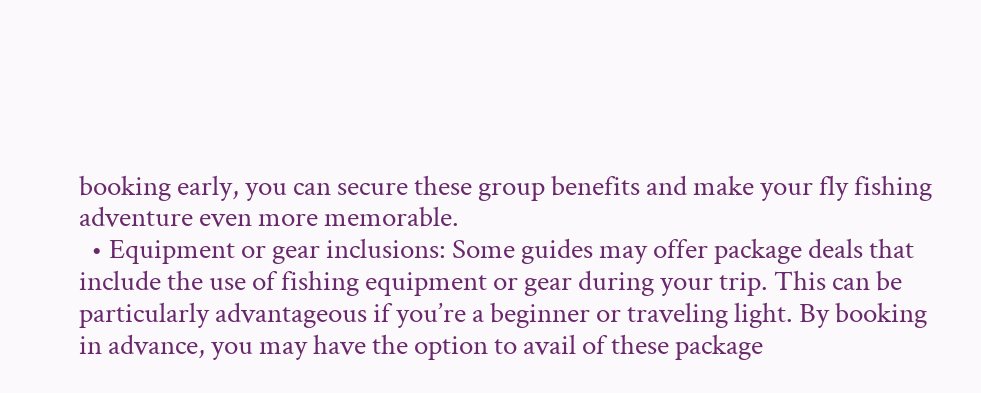booking early, you can secure these group benefits and make your fly fishing adventure even more memorable.
  • Equipment or gear inclusions: Some guides may offer package deals that include the use of fishing equipment or gear during your trip. This can be particularly advantageous if you’re a beginner or traveling light. By booking in advance, you may have the option to avail of these package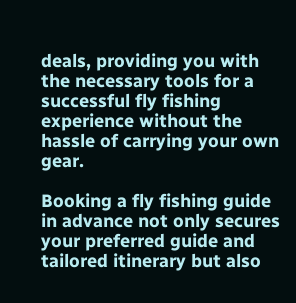deals, providing you with the necessary tools for a successful fly fishing experience without the hassle of carrying your own gear.

Booking a fly fishing guide in advance not only secures your preferred guide and tailored itinerary but also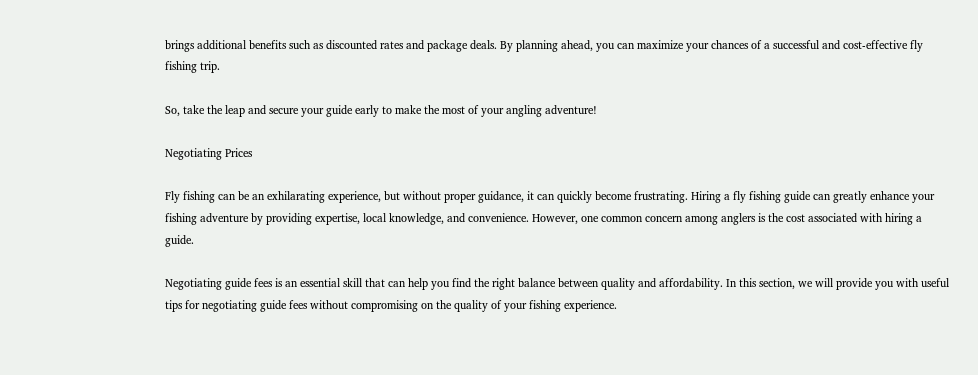brings additional benefits such as discounted rates and package deals. By planning ahead, you can maximize your chances of a successful and cost-effective fly fishing trip.

So, take the leap and secure your guide early to make the most of your angling adventure!

Negotiating Prices

Fly fishing can be an exhilarating experience, but without proper guidance, it can quickly become frustrating. Hiring a fly fishing guide can greatly enhance your fishing adventure by providing expertise, local knowledge, and convenience. However, one common concern among anglers is the cost associated with hiring a guide.

Negotiating guide fees is an essential skill that can help you find the right balance between quality and affordability. In this section, we will provide you with useful tips for negotiating guide fees without compromising on the quality of your fishing experience.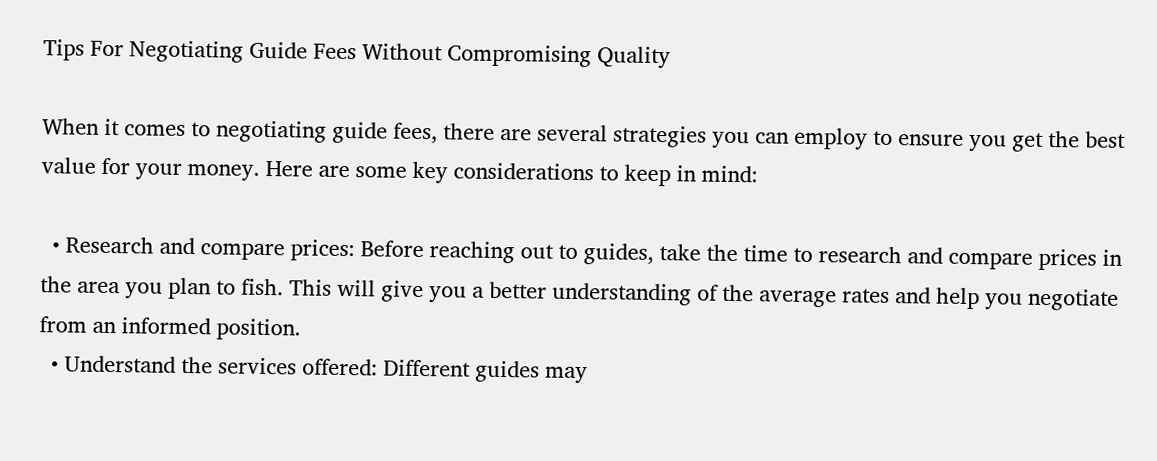Tips For Negotiating Guide Fees Without Compromising Quality

When it comes to negotiating guide fees, there are several strategies you can employ to ensure you get the best value for your money. Here are some key considerations to keep in mind:

  • Research and compare prices: Before reaching out to guides, take the time to research and compare prices in the area you plan to fish. This will give you a better understanding of the average rates and help you negotiate from an informed position.
  • Understand the services offered: Different guides may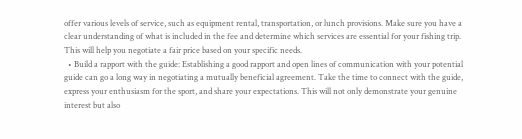offer various levels of service, such as equipment rental, transportation, or lunch provisions. Make sure you have a clear understanding of what is included in the fee and determine which services are essential for your fishing trip. This will help you negotiate a fair price based on your specific needs.
  • Build a rapport with the guide: Establishing a good rapport and open lines of communication with your potential guide can go a long way in negotiating a mutually beneficial agreement. Take the time to connect with the guide, express your enthusiasm for the sport, and share your expectations. This will not only demonstrate your genuine interest but also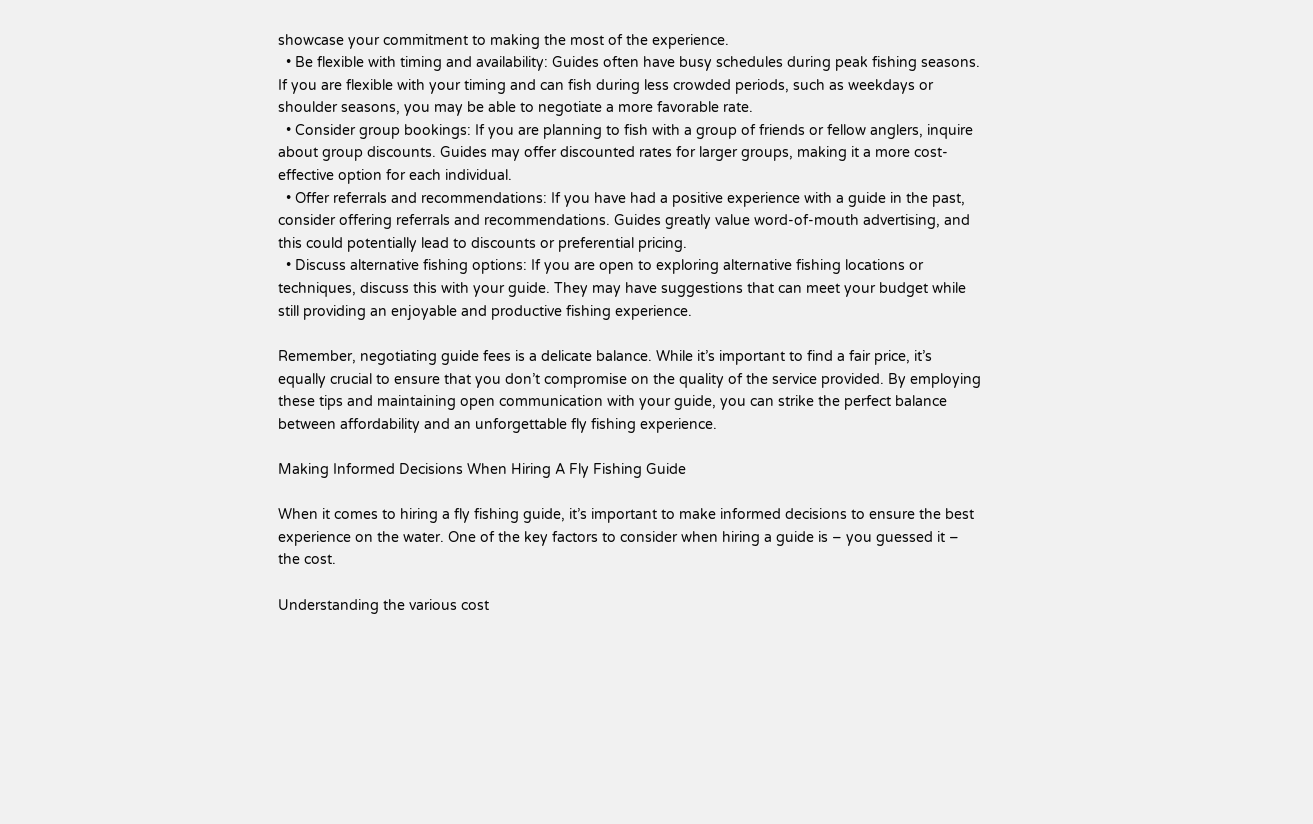showcase your commitment to making the most of the experience.
  • Be flexible with timing and availability: Guides often have busy schedules during peak fishing seasons. If you are flexible with your timing and can fish during less crowded periods, such as weekdays or shoulder seasons, you may be able to negotiate a more favorable rate.
  • Consider group bookings: If you are planning to fish with a group of friends or fellow anglers, inquire about group discounts. Guides may offer discounted rates for larger groups, making it a more cost-effective option for each individual.
  • Offer referrals and recommendations: If you have had a positive experience with a guide in the past, consider offering referrals and recommendations. Guides greatly value word-of-mouth advertising, and this could potentially lead to discounts or preferential pricing.
  • Discuss alternative fishing options: If you are open to exploring alternative fishing locations or techniques, discuss this with your guide. They may have suggestions that can meet your budget while still providing an enjoyable and productive fishing experience.

Remember, negotiating guide fees is a delicate balance. While it’s important to find a fair price, it’s equally crucial to ensure that you don’t compromise on the quality of the service provided. By employing these tips and maintaining open communication with your guide, you can strike the perfect balance between affordability and an unforgettable fly fishing experience.

Making Informed Decisions When Hiring A Fly Fishing Guide

When it comes to hiring a fly fishing guide, it’s important to make informed decisions to ensure the best experience on the water. One of the key factors to consider when hiring a guide is – you guessed it – the cost.

Understanding the various cost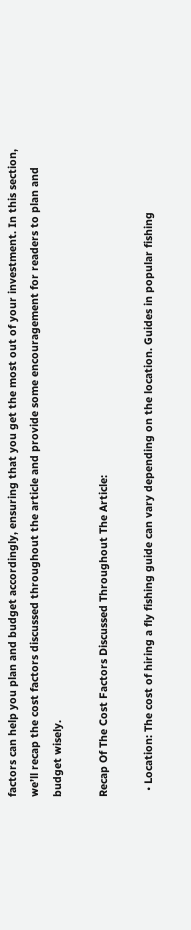factors can help you plan and budget accordingly, ensuring that you get the most out of your investment. In this section, we’ll recap the cost factors discussed throughout the article and provide some encouragement for readers to plan and budget wisely.

Recap Of The Cost Factors Discussed Throughout The Article:

  • Location: The cost of hiring a fly fishing guide can vary depending on the location. Guides in popular fishing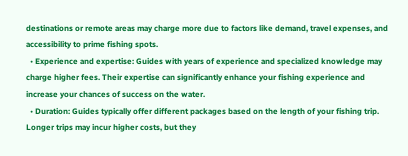destinations or remote areas may charge more due to factors like demand, travel expenses, and accessibility to prime fishing spots.
  • Experience and expertise: Guides with years of experience and specialized knowledge may charge higher fees. Their expertise can significantly enhance your fishing experience and increase your chances of success on the water.
  • Duration: Guides typically offer different packages based on the length of your fishing trip. Longer trips may incur higher costs, but they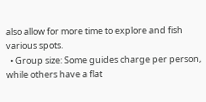also allow for more time to explore and fish various spots.
  • Group size: Some guides charge per person, while others have a flat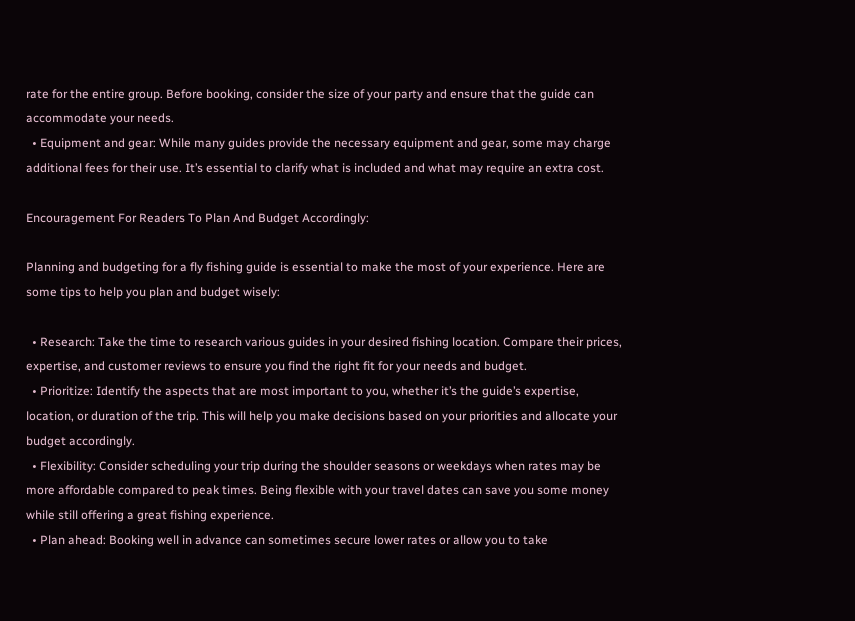rate for the entire group. Before booking, consider the size of your party and ensure that the guide can accommodate your needs.
  • Equipment and gear: While many guides provide the necessary equipment and gear, some may charge additional fees for their use. It’s essential to clarify what is included and what may require an extra cost.

Encouragement For Readers To Plan And Budget Accordingly:

Planning and budgeting for a fly fishing guide is essential to make the most of your experience. Here are some tips to help you plan and budget wisely:

  • Research: Take the time to research various guides in your desired fishing location. Compare their prices, expertise, and customer reviews to ensure you find the right fit for your needs and budget.
  • Prioritize: Identify the aspects that are most important to you, whether it’s the guide’s expertise, location, or duration of the trip. This will help you make decisions based on your priorities and allocate your budget accordingly.
  • Flexibility: Consider scheduling your trip during the shoulder seasons or weekdays when rates may be more affordable compared to peak times. Being flexible with your travel dates can save you some money while still offering a great fishing experience.
  • Plan ahead: Booking well in advance can sometimes secure lower rates or allow you to take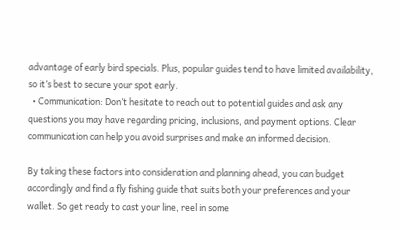advantage of early bird specials. Plus, popular guides tend to have limited availability, so it’s best to secure your spot early.
  • Communication: Don’t hesitate to reach out to potential guides and ask any questions you may have regarding pricing, inclusions, and payment options. Clear communication can help you avoid surprises and make an informed decision.

By taking these factors into consideration and planning ahead, you can budget accordingly and find a fly fishing guide that suits both your preferences and your wallet. So get ready to cast your line, reel in some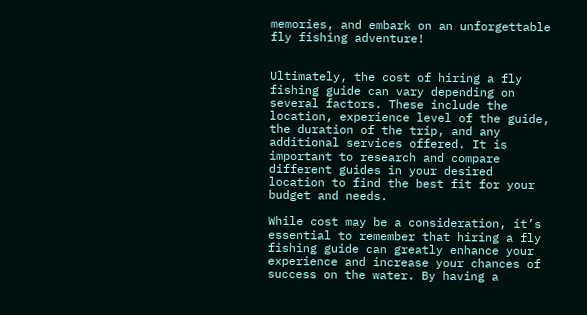memories, and embark on an unforgettable fly fishing adventure!


Ultimately, the cost of hiring a fly fishing guide can vary depending on several factors. These include the location, experience level of the guide, the duration of the trip, and any additional services offered. It is important to research and compare different guides in your desired location to find the best fit for your budget and needs.

While cost may be a consideration, it’s essential to remember that hiring a fly fishing guide can greatly enhance your experience and increase your chances of success on the water. By having a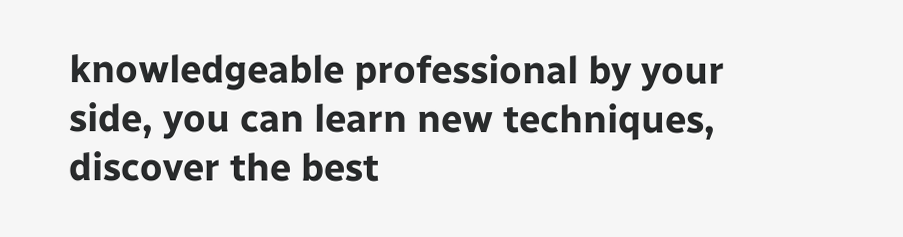knowledgeable professional by your side, you can learn new techniques, discover the best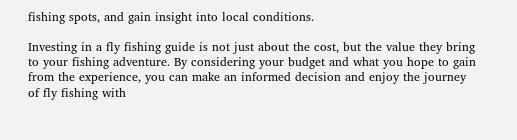fishing spots, and gain insight into local conditions.

Investing in a fly fishing guide is not just about the cost, but the value they bring to your fishing adventure. By considering your budget and what you hope to gain from the experience, you can make an informed decision and enjoy the journey of fly fishing with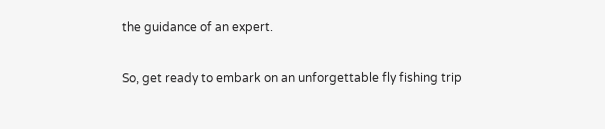the guidance of an expert.

So, get ready to embark on an unforgettable fly fishing trip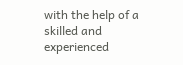with the help of a skilled and experienced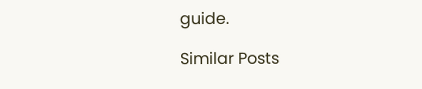guide.

Similar Posts